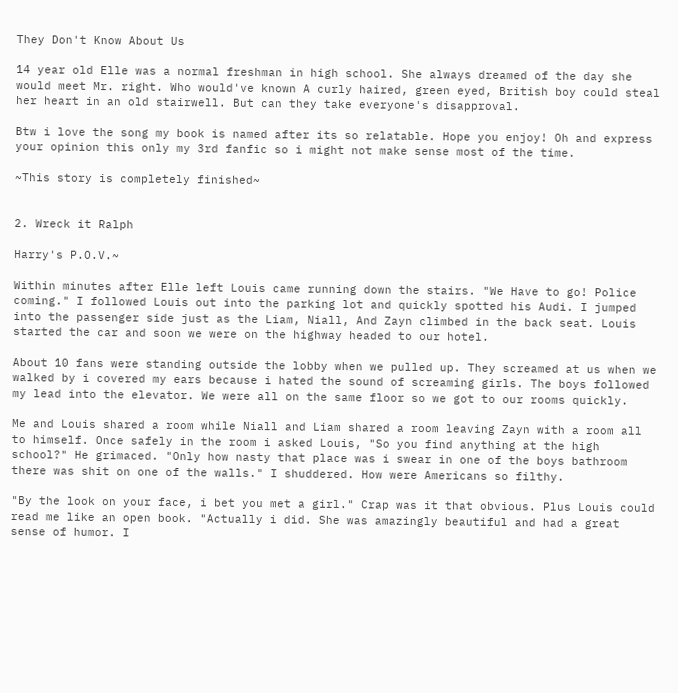They Don't Know About Us

14 year old Elle was a normal freshman in high school. She always dreamed of the day she would meet Mr. right. Who would've known A curly haired, green eyed, British boy could steal her heart in an old stairwell. But can they take everyone's disapproval.

Btw i love the song my book is named after its so relatable. Hope you enjoy! Oh and express your opinion this only my 3rd fanfic so i might not make sense most of the time.

~This story is completely finished~


2. Wreck it Ralph

Harry's P.O.V.~

Within minutes after Elle left Louis came running down the stairs. "We Have to go! Police coming." I followed Louis out into the parking lot and quickly spotted his Audi. I jumped into the passenger side just as the Liam, Niall, And Zayn climbed in the back seat. Louis started the car and soon we were on the highway headed to our hotel.

About 10 fans were standing outside the lobby when we pulled up. They screamed at us when we walked by i covered my ears because i hated the sound of screaming girls. The boys followed my lead into the elevator. We were all on the same floor so we got to our rooms quickly.

Me and Louis shared a room while Niall and Liam shared a room leaving Zayn with a room all to himself. Once safely in the room i asked Louis, "So you find anything at the high school?" He grimaced. "Only how nasty that place was i swear in one of the boys bathroom there was shit on one of the walls." I shuddered. How were Americans so filthy.

"By the look on your face, i bet you met a girl." Crap was it that obvious. Plus Louis could read me like an open book. "Actually i did. She was amazingly beautiful and had a great sense of humor. I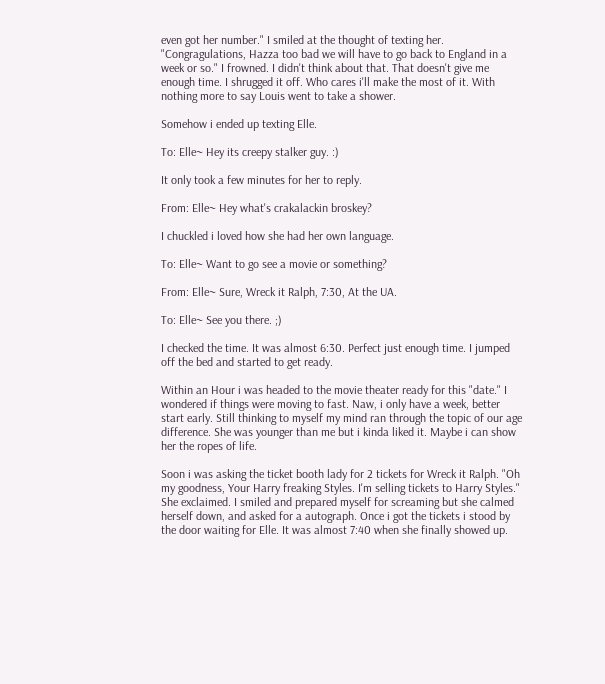even got her number." I smiled at the thought of texting her. "Congragulations, Hazza too bad we will have to go back to England in a week or so." I frowned. I didn't think about that. That doesn't give me enough time. I shrugged it off. Who cares i'll make the most of it. With nothing more to say Louis went to take a shower.

Somehow i ended up texting Elle.

To: Elle~ Hey its creepy stalker guy. :)

It only took a few minutes for her to reply.

From: Elle~ Hey what's crakalackin broskey?

I chuckled i loved how she had her own language.

To: Elle~ Want to go see a movie or something?

From: Elle~ Sure, Wreck it Ralph, 7:30, At the UA.

To: Elle~ See you there. ;)

I checked the time. It was almost 6:30. Perfect just enough time. I jumped off the bed and started to get ready.

Within an Hour i was headed to the movie theater ready for this "date." I wondered if things were moving to fast. Naw, i only have a week, better start early. Still thinking to myself my mind ran through the topic of our age difference. She was younger than me but i kinda liked it. Maybe i can show her the ropes of life.

Soon i was asking the ticket booth lady for 2 tickets for Wreck it Ralph. "Oh my goodness, Your Harry freaking Styles. I'm selling tickets to Harry Styles." She exclaimed. I smiled and prepared myself for screaming but she calmed herself down, and asked for a autograph. Once i got the tickets i stood by the door waiting for Elle. It was almost 7:40 when she finally showed up.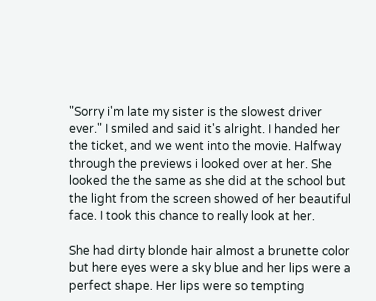"Sorry i'm late my sister is the slowest driver ever." I smiled and said it's alright. I handed her the ticket, and we went into the movie. Halfway through the previews i looked over at her. She looked the the same as she did at the school but the light from the screen showed of her beautiful face. I took this chance to really look at her.

She had dirty blonde hair almost a brunette color but here eyes were a sky blue and her lips were a perfect shape. Her lips were so tempting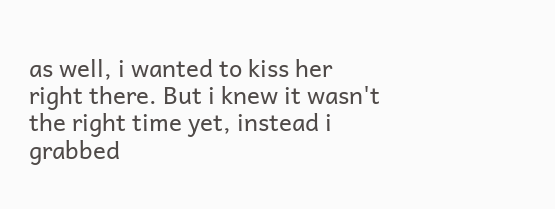as well, i wanted to kiss her right there. But i knew it wasn't the right time yet, instead i grabbed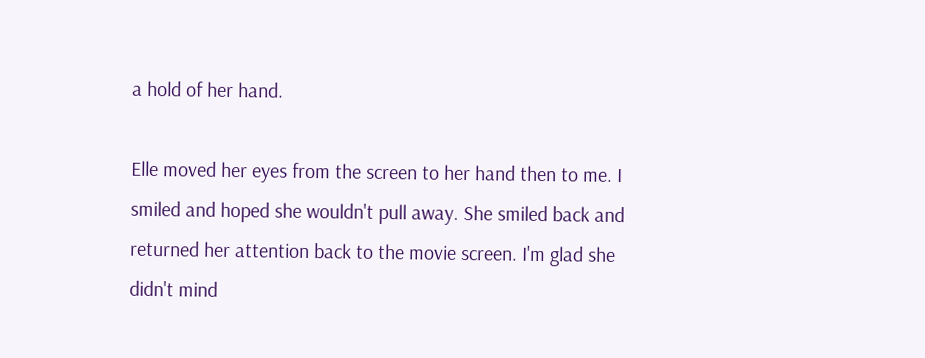a hold of her hand.

Elle moved her eyes from the screen to her hand then to me. I smiled and hoped she wouldn't pull away. She smiled back and returned her attention back to the movie screen. I'm glad she didn't mind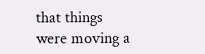that things were moving a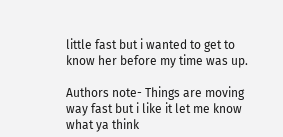little fast but i wanted to get to know her before my time was up.

Authors note- Things are moving way fast but i like it let me know what ya think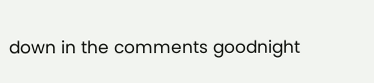down in the comments goodnight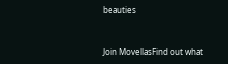beauties


Join MovellasFind out what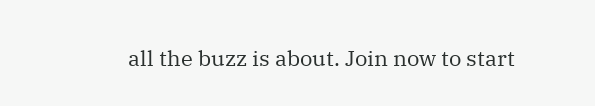all the buzz is about. Join now to start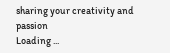sharing your creativity and passion
Loading ...